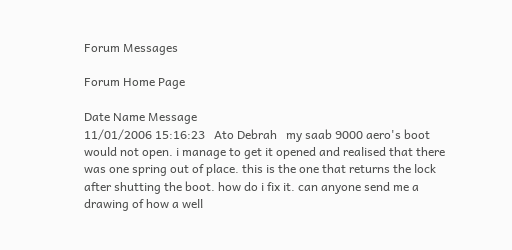Forum Messages

Forum Home Page

Date Name Message
11/01/2006 15:16:23   Ato Debrah   my saab 9000 aero's boot would not open. i manage to get it opened and realised that there was one spring out of place. this is the one that returns the lock after shutting the boot. how do i fix it. can anyone send me a drawing of how a well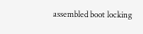assembled boot locking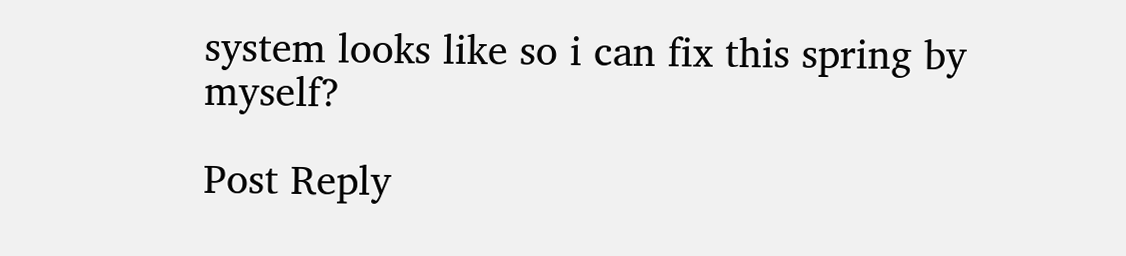system looks like so i can fix this spring by myself?

Post Reply